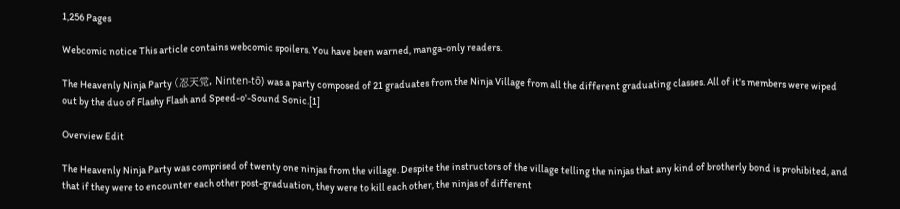1,256 Pages

Webcomic notice This article contains webcomic spoilers. You have been warned, manga-only readers.

The Heavenly Ninja Party (忍天党, Ninten-tō) was a party composed of 21 graduates from the Ninja Village from all the different graduating classes. All of it's members were wiped out by the duo of Flashy Flash and Speed-o'-Sound Sonic.[1]

Overview Edit

The Heavenly Ninja Party was comprised of twenty one ninjas from the village. Despite the instructors of the village telling the ninjas that any kind of brotherly bond is prohibited, and that if they were to encounter each other post-graduation, they were to kill each other, the ninjas of different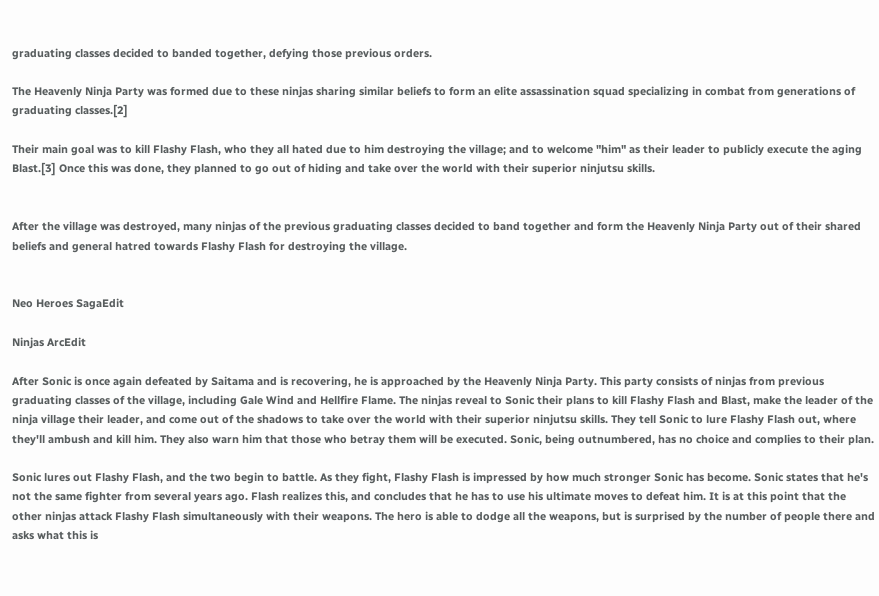graduating classes decided to banded together, defying those previous orders.

The Heavenly Ninja Party was formed due to these ninjas sharing similar beliefs to form an elite assassination squad specializing in combat from generations of graduating classes.[2]

Their main goal was to kill Flashy Flash, who they all hated due to him destroying the village; and to welcome "him" as their leader to publicly execute the aging Blast.[3] Once this was done, they planned to go out of hiding and take over the world with their superior ninjutsu skills.


After the village was destroyed, many ninjas of the previous graduating classes decided to band together and form the Heavenly Ninja Party out of their shared beliefs and general hatred towards Flashy Flash for destroying the village.


Neo Heroes SagaEdit

Ninjas ArcEdit

After Sonic is once again defeated by Saitama and is recovering, he is approached by the Heavenly Ninja Party. This party consists of ninjas from previous graduating classes of the village, including Gale Wind and Hellfire Flame. The ninjas reveal to Sonic their plans to kill Flashy Flash and Blast, make the leader of the ninja village their leader, and come out of the shadows to take over the world with their superior ninjutsu skills. They tell Sonic to lure Flashy Flash out, where they'll ambush and kill him. They also warn him that those who betray them will be executed. Sonic, being outnumbered, has no choice and complies to their plan.

Sonic lures out Flashy Flash, and the two begin to battle. As they fight, Flashy Flash is impressed by how much stronger Sonic has become. Sonic states that he's not the same fighter from several years ago. Flash realizes this, and concludes that he has to use his ultimate moves to defeat him. It is at this point that the other ninjas attack Flashy Flash simultaneously with their weapons. The hero is able to dodge all the weapons, but is surprised by the number of people there and asks what this is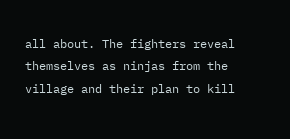all about. The fighters reveal themselves as ninjas from the village and their plan to kill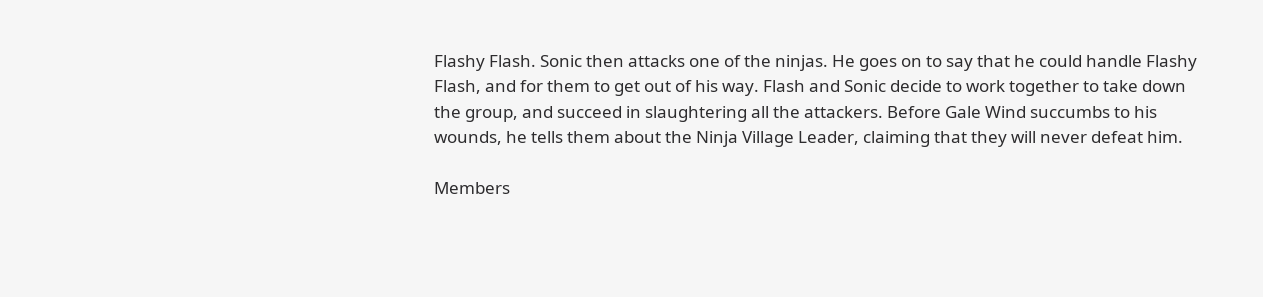Flashy Flash. Sonic then attacks one of the ninjas. He goes on to say that he could handle Flashy Flash, and for them to get out of his way. Flash and Sonic decide to work together to take down the group, and succeed in slaughtering all the attackers. Before Gale Wind succumbs to his wounds, he tells them about the Ninja Village Leader, claiming that they will never defeat him.

Members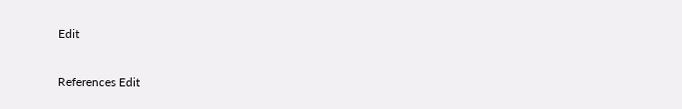Edit

References Edit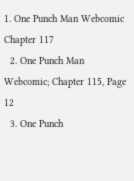1. One Punch Man Webcomic Chapter 117
  2. One Punch Man Webcomic; Chapter 115, Page 12
  3. One Punch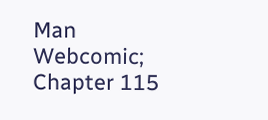Man Webcomic; Chapter 115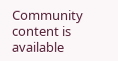Community content is available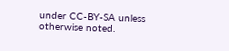under CC-BY-SA unless otherwise noted.